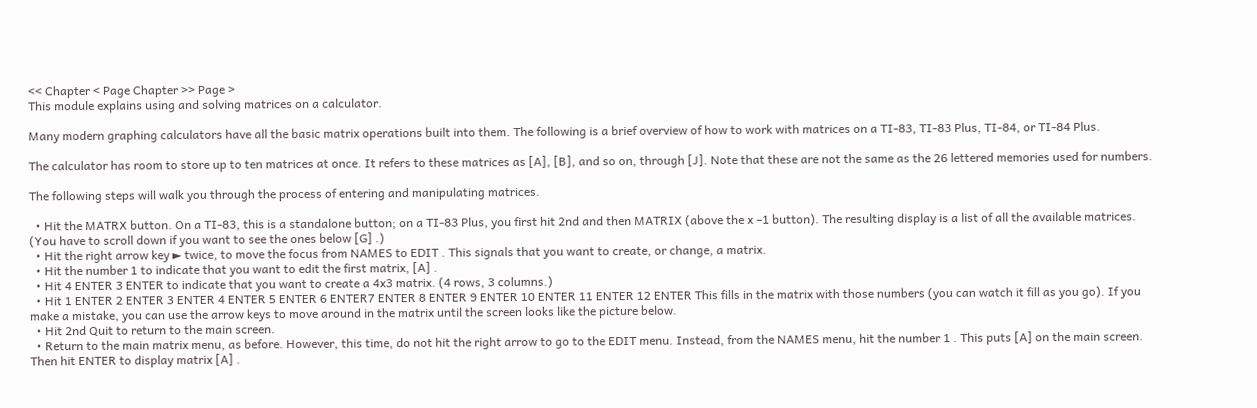<< Chapter < Page Chapter >> Page >
This module explains using and solving matrices on a calculator.

Many modern graphing calculators have all the basic matrix operations built into them. The following is a brief overview of how to work with matrices on a TI-83, TI-83 Plus, TI-84, or TI-84 Plus.

The calculator has room to store up to ten matrices at once. It refers to these matrices as [A], [B], and so on, through [J]. Note that these are not the same as the 26 lettered memories used for numbers.

The following steps will walk you through the process of entering and manipulating matrices.

  • Hit the MATRX button. On a TI-83, this is a standalone button; on a TI-83 Plus, you first hit 2nd and then MATRIX (above the x –1 button). The resulting display is a list of all the available matrices. (You have to scroll down if you want to see the ones below [G] .)
  • Hit the right arrow key ► twice, to move the focus from NAMES to EDIT . This signals that you want to create, or change, a matrix.
  • Hit the number 1 to indicate that you want to edit the first matrix, [A] .
  • Hit 4 ENTER 3 ENTER to indicate that you want to create a 4x3 matrix. (4 rows, 3 columns.)
  • Hit 1 ENTER 2 ENTER 3 ENTER 4 ENTER 5 ENTER 6 ENTER7 ENTER 8 ENTER 9 ENTER 10 ENTER 11 ENTER 12 ENTER This fills in the matrix with those numbers (you can watch it fill as you go). If you make a mistake, you can use the arrow keys to move around in the matrix until the screen looks like the picture below.
  • Hit 2nd Quit to return to the main screen.
  • Return to the main matrix menu, as before. However, this time, do not hit the right arrow to go to the EDIT menu. Instead, from the NAMES menu, hit the number 1 . This puts [A] on the main screen. Then hit ENTER to display matrix [A] .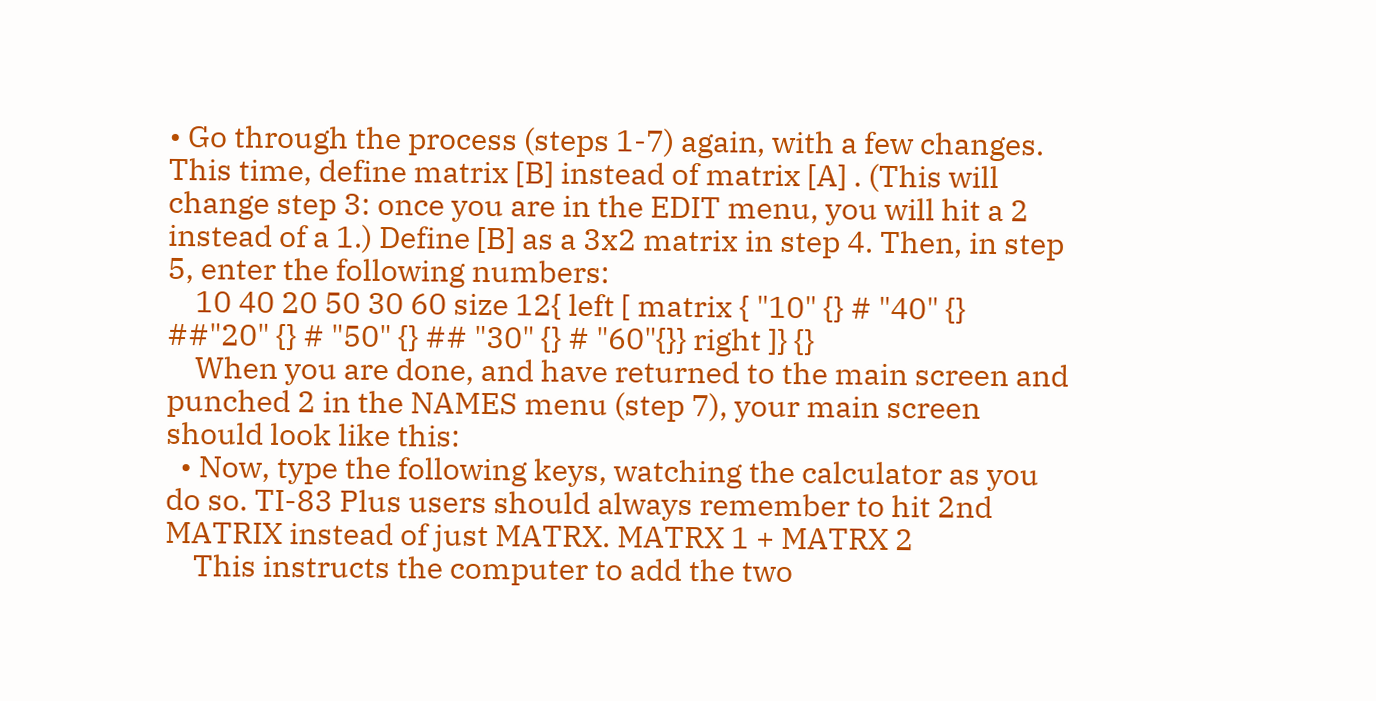• Go through the process (steps 1-7) again, with a few changes. This time, define matrix [B] instead of matrix [A] . (This will change step 3: once you are in the EDIT menu, you will hit a 2 instead of a 1.) Define [B] as a 3x2 matrix in step 4. Then, in step 5, enter the following numbers:
    10 40 20 50 30 60 size 12{ left [ matrix { "10" {} # "40" {} ##"20" {} # "50" {} ## "30" {} # "60"{}} right ]} {}
    When you are done, and have returned to the main screen and punched 2 in the NAMES menu (step 7), your main screen should look like this:
  • Now, type the following keys, watching the calculator as you do so. TI-83 Plus users should always remember to hit 2nd MATRIX instead of just MATRX. MATRX 1 + MATRX 2
    This instructs the computer to add the two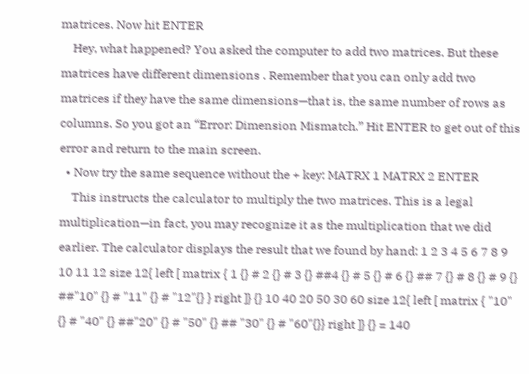matrices. Now hit ENTER
    Hey, what happened? You asked the computer to add two matrices. But these matrices have different dimensions . Remember that you can only add two matrices if they have the same dimensions—that is, the same number of rows as columns. So you got an “Error: Dimension Mismatch.” Hit ENTER to get out of this error and return to the main screen.
  • Now try the same sequence without the + key: MATRX 1 MATRX 2 ENTER
    This instructs the calculator to multiply the two matrices. This is a legal multiplication—in fact, you may recognize it as the multiplication that we did earlier. The calculator displays the result that we found by hand: 1 2 3 4 5 6 7 8 9 10 11 12 size 12{ left [ matrix { 1 {} # 2 {} # 3 {} ##4 {} # 5 {} # 6 {} ## 7 {} # 8 {} # 9 {} ##"10" {} # "11" {} # "12"{} } right ]} {} 10 40 20 50 30 60 size 12{ left [ matrix { "10" {} # "40" {} ##"20" {} # "50" {} ## "30" {} # "60"{}} right ]} {} = 140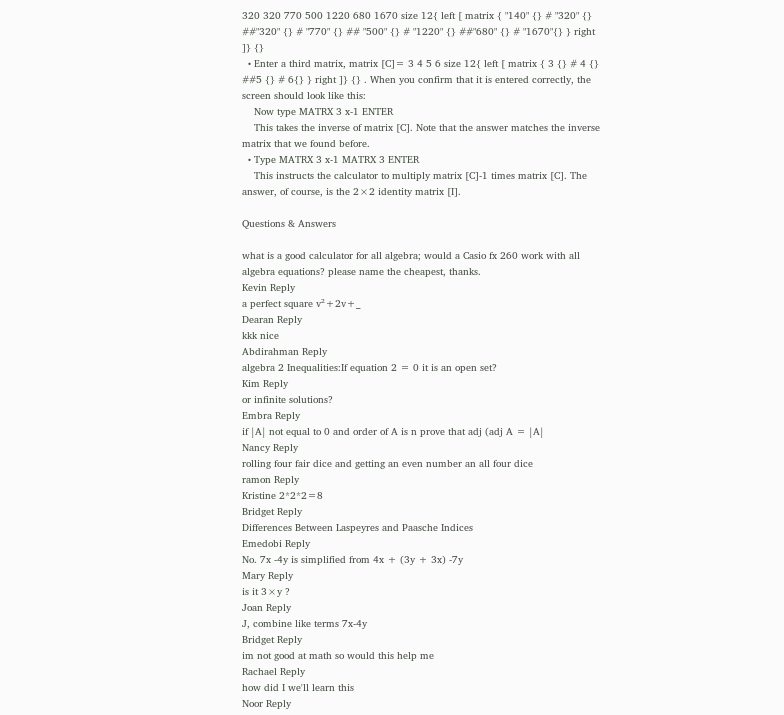320 320 770 500 1220 680 1670 size 12{ left [ matrix { "140" {} # "320" {} ##"320" {} # "770" {} ## "500" {} # "1220" {} ##"680" {} # "1670"{} } right ]} {}
  • Enter a third matrix, matrix [C]= 3 4 5 6 size 12{ left [ matrix { 3 {} # 4 {} ##5 {} # 6{} } right ]} {} . When you confirm that it is entered correctly, the screen should look like this:
    Now type MATRX 3 x-1 ENTER
    This takes the inverse of matrix [C]. Note that the answer matches the inverse matrix that we found before.
  • Type MATRX 3 x-1 MATRX 3 ENTER
    This instructs the calculator to multiply matrix [C]-1 times matrix [C]. The answer, of course, is the 2×2 identity matrix [I].

Questions & Answers

what is a good calculator for all algebra; would a Casio fx 260 work with all algebra equations? please name the cheapest, thanks.
Kevin Reply
a perfect square v²+2v+_
Dearan Reply
kkk nice
Abdirahman Reply
algebra 2 Inequalities:If equation 2 = 0 it is an open set?
Kim Reply
or infinite solutions?
Embra Reply
if |A| not equal to 0 and order of A is n prove that adj (adj A = |A|
Nancy Reply
rolling four fair dice and getting an even number an all four dice
ramon Reply
Kristine 2*2*2=8
Bridget Reply
Differences Between Laspeyres and Paasche Indices
Emedobi Reply
No. 7x -4y is simplified from 4x + (3y + 3x) -7y
Mary Reply
is it 3×y ?
Joan Reply
J, combine like terms 7x-4y
Bridget Reply
im not good at math so would this help me
Rachael Reply
how did I we'll learn this
Noor Reply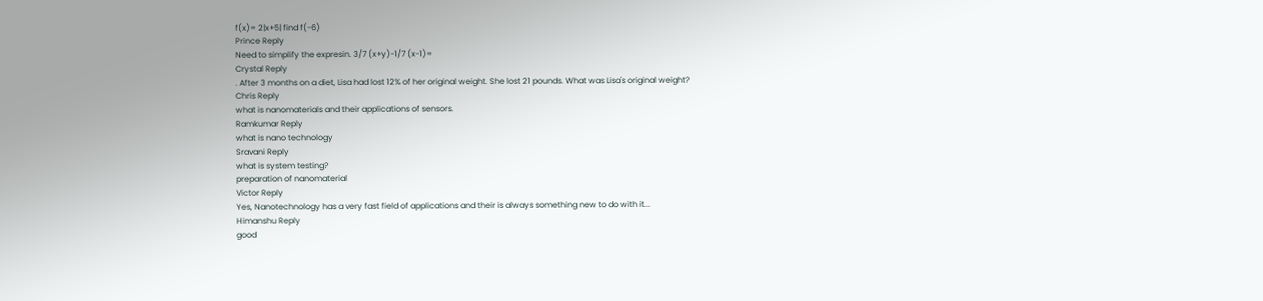f(x)= 2|x+5| find f(-6)
Prince Reply
Need to simplify the expresin. 3/7 (x+y)-1/7 (x-1)=
Crystal Reply
. After 3 months on a diet, Lisa had lost 12% of her original weight. She lost 21 pounds. What was Lisa's original weight?
Chris Reply
what is nanomaterials and their applications of sensors.
Ramkumar Reply
what is nano technology
Sravani Reply
what is system testing?
preparation of nanomaterial
Victor Reply
Yes, Nanotechnology has a very fast field of applications and their is always something new to do with it...
Himanshu Reply
good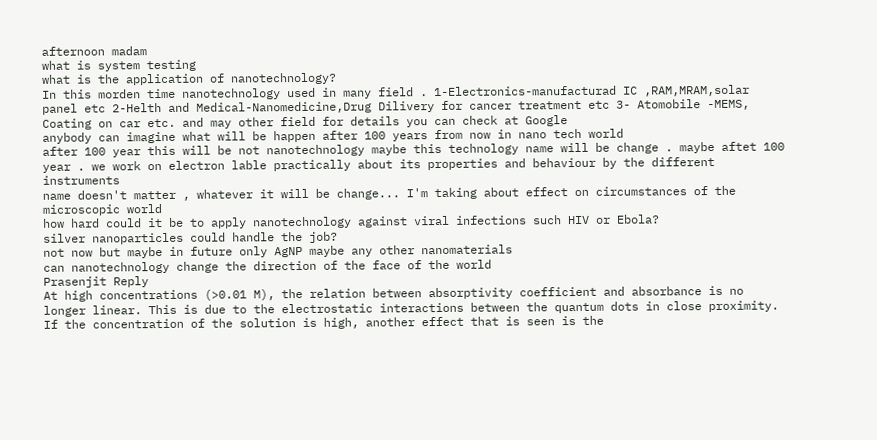afternoon madam
what is system testing
what is the application of nanotechnology?
In this morden time nanotechnology used in many field . 1-Electronics-manufacturad IC ,RAM,MRAM,solar panel etc 2-Helth and Medical-Nanomedicine,Drug Dilivery for cancer treatment etc 3- Atomobile -MEMS, Coating on car etc. and may other field for details you can check at Google
anybody can imagine what will be happen after 100 years from now in nano tech world
after 100 year this will be not nanotechnology maybe this technology name will be change . maybe aftet 100 year . we work on electron lable practically about its properties and behaviour by the different instruments
name doesn't matter , whatever it will be change... I'm taking about effect on circumstances of the microscopic world
how hard could it be to apply nanotechnology against viral infections such HIV or Ebola?
silver nanoparticles could handle the job?
not now but maybe in future only AgNP maybe any other nanomaterials
can nanotechnology change the direction of the face of the world
Prasenjit Reply
At high concentrations (>0.01 M), the relation between absorptivity coefficient and absorbance is no longer linear. This is due to the electrostatic interactions between the quantum dots in close proximity. If the concentration of the solution is high, another effect that is seen is the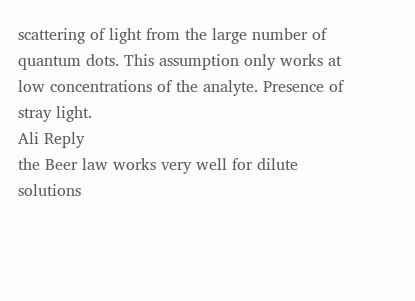scattering of light from the large number of quantum dots. This assumption only works at low concentrations of the analyte. Presence of stray light.
Ali Reply
the Beer law works very well for dilute solutions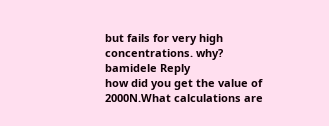but fails for very high concentrations. why?
bamidele Reply
how did you get the value of 2000N.What calculations are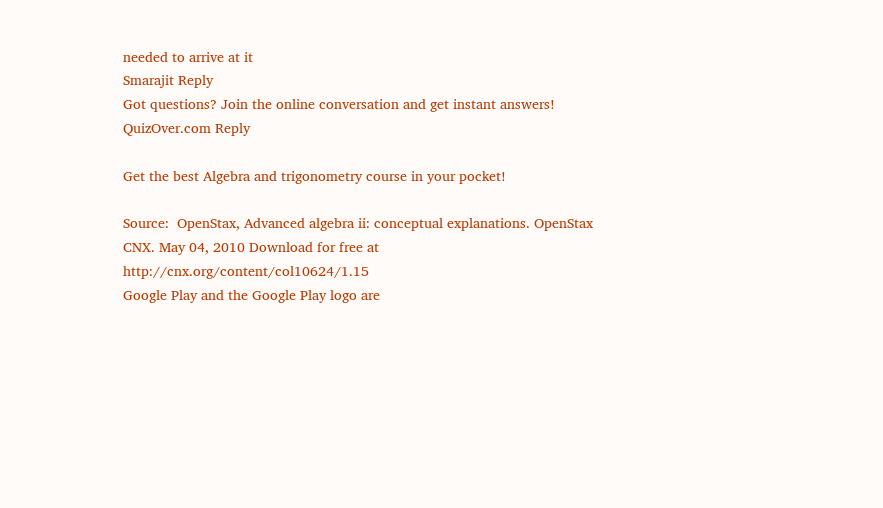needed to arrive at it
Smarajit Reply
Got questions? Join the online conversation and get instant answers!
QuizOver.com Reply

Get the best Algebra and trigonometry course in your pocket!

Source:  OpenStax, Advanced algebra ii: conceptual explanations. OpenStax CNX. May 04, 2010 Download for free at http://cnx.org/content/col10624/1.15
Google Play and the Google Play logo are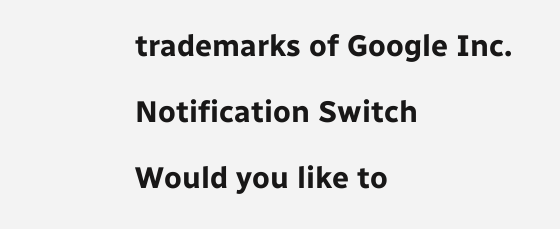trademarks of Google Inc.

Notification Switch

Would you like to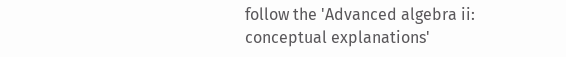follow the 'Advanced algebra ii: conceptual explanations'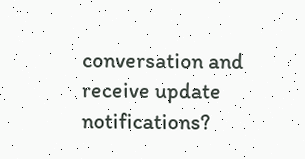conversation and receive update notifications?